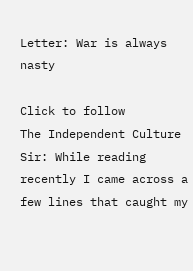Letter: War is always nasty

Click to follow
The Independent Culture
Sir: While reading recently I came across a few lines that caught my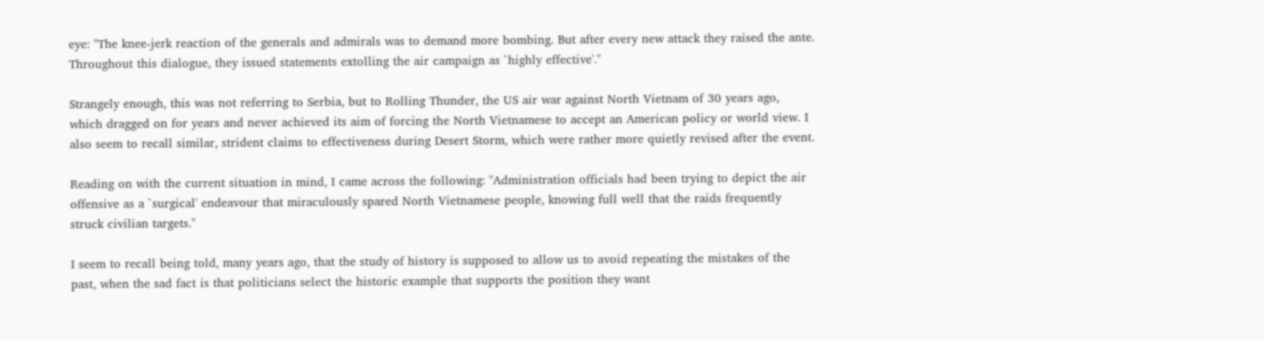eye: "The knee-jerk reaction of the generals and admirals was to demand more bombing. But after every new attack they raised the ante. Throughout this dialogue, they issued statements extolling the air campaign as `highly effective'."

Strangely enough, this was not referring to Serbia, but to Rolling Thunder, the US air war against North Vietnam of 30 years ago, which dragged on for years and never achieved its aim of forcing the North Vietnamese to accept an American policy or world view. I also seem to recall similar, strident claims to effectiveness during Desert Storm, which were rather more quietly revised after the event.

Reading on with the current situation in mind, I came across the following: "Administration officials had been trying to depict the air offensive as a `surgical' endeavour that miraculously spared North Vietnamese people, knowing full well that the raids frequently struck civilian targets."

I seem to recall being told, many years ago, that the study of history is supposed to allow us to avoid repeating the mistakes of the past, when the sad fact is that politicians select the historic example that supports the position they want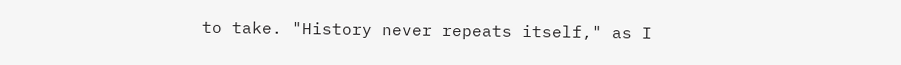to take. "History never repeats itself," as I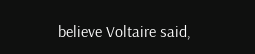believe Voltaire said,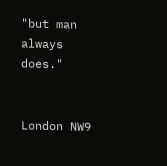"but man always does."


London NW9